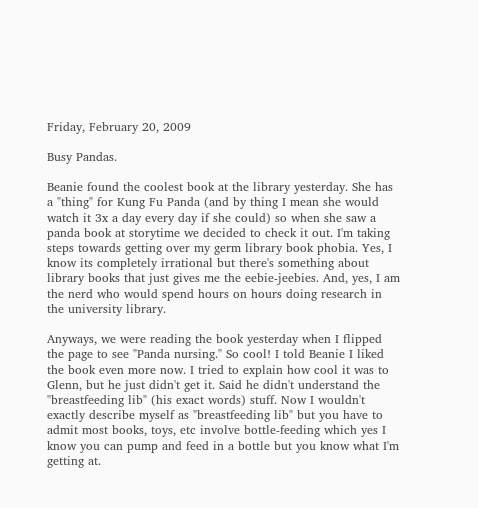Friday, February 20, 2009

Busy Pandas.

Beanie found the coolest book at the library yesterday. She has a "thing" for Kung Fu Panda (and by thing I mean she would watch it 3x a day every day if she could) so when she saw a panda book at storytime we decided to check it out. I'm taking steps towards getting over my germ library book phobia. Yes, I know its completely irrational but there's something about library books that just gives me the eebie-jeebies. And, yes, I am the nerd who would spend hours on hours doing research in the university library.

Anyways, we were reading the book yesterday when I flipped the page to see "Panda nursing." So cool! I told Beanie I liked the book even more now. I tried to explain how cool it was to Glenn, but he just didn't get it. Said he didn't understand the "breastfeeding lib" (his exact words) stuff. Now I wouldn't exactly describe myself as "breastfeeding lib" but you have to admit most books, toys, etc involve bottle-feeding which yes I know you can pump and feed in a bottle but you know what I'm getting at.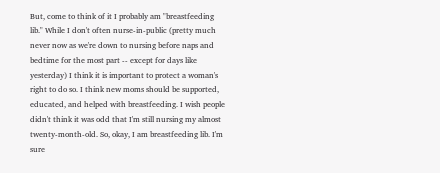But, come to think of it I probably am "breastfeeding lib." While I don't often nurse-in-public (pretty much never now as we're down to nursing before naps and bedtime for the most part -- except for days like yesterday) I think it is important to protect a woman's right to do so. I think new moms should be supported, educated, and helped with breastfeeding. I wish people didn't think it was odd that I'm still nursing my almost twenty-month-old. So, okay, I am breastfeeding lib. I'm sure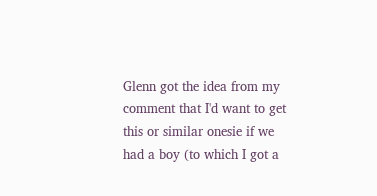Glenn got the idea from my comment that I'd want to get this or similar onesie if we had a boy (to which I got a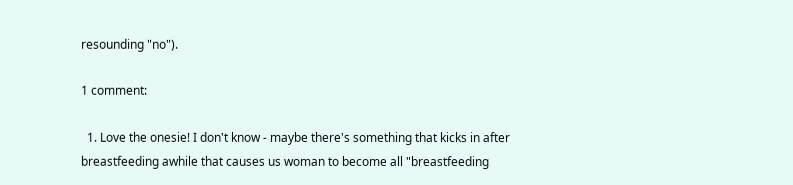resounding "no").

1 comment:

  1. Love the onesie! I don't know - maybe there's something that kicks in after breastfeeding awhile that causes us woman to become all "breastfeeding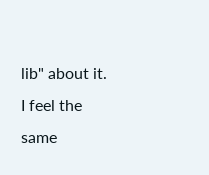lib" about it. I feel the same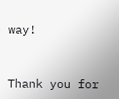way!


Thank you for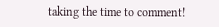taking the time to comment!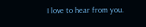I love to hear from you.